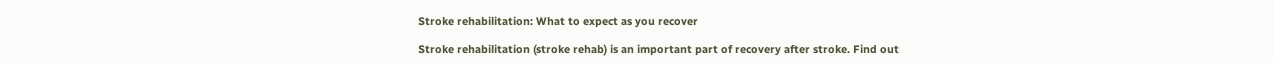Stroke rehabilitation: What to expect as you recover

Stroke rehabilitation (stroke rehab) is an important part of recovery after stroke. Find out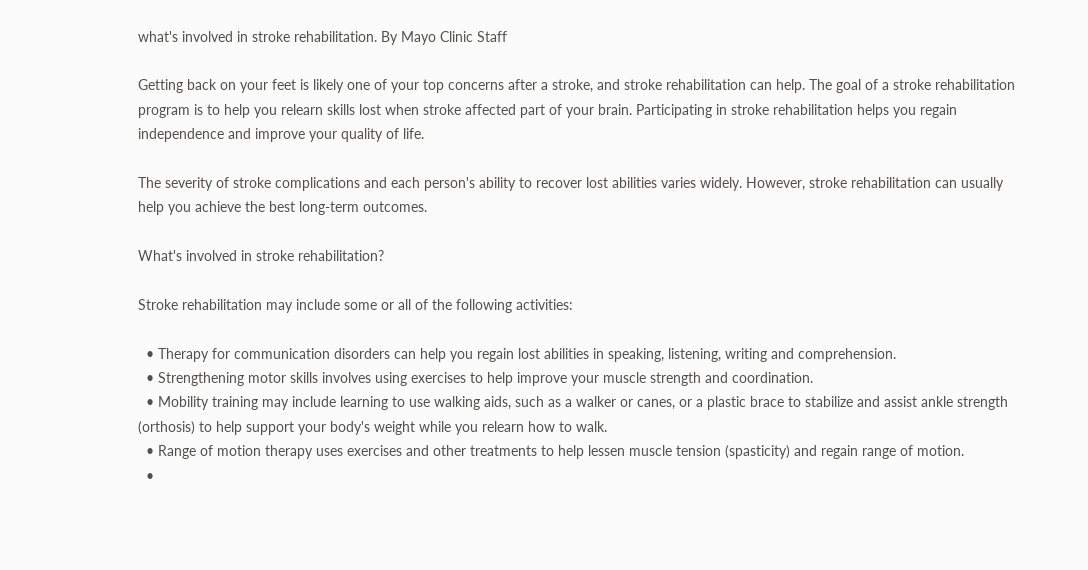what's involved in stroke rehabilitation. By Mayo Clinic Staff

Getting back on your feet is likely one of your top concerns after a stroke, and stroke rehabilitation can help. The goal of a stroke rehabilitation program is to help you relearn skills lost when stroke affected part of your brain. Participating in stroke rehabilitation helps you regain independence and improve your quality of life.

The severity of stroke complications and each person's ability to recover lost abilities varies widely. However, stroke rehabilitation can usually help you achieve the best long-term outcomes.

What's involved in stroke rehabilitation?

Stroke rehabilitation may include some or all of the following activities:

  • Therapy for communication disorders can help you regain lost abilities in speaking, listening, writing and comprehension.
  • Strengthening motor skills involves using exercises to help improve your muscle strength and coordination.
  • Mobility training may include learning to use walking aids, such as a walker or canes, or a plastic brace to stabilize and assist ankle strength (orthosis) to help support your body's weight while you relearn how to walk.
  • Range of motion therapy uses exercises and other treatments to help lessen muscle tension (spasticity) and regain range of motion.
  •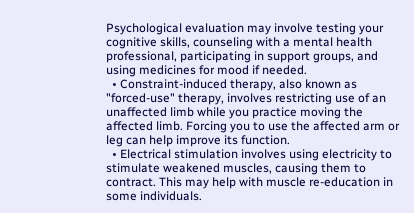Psychological evaluation may involve testing your cognitive skills, counseling with a mental health professional, participating in support groups, and using medicines for mood if needed.
  • Constraint-induced therapy, also known as "forced-use" therapy, involves restricting use of an unaffected limb while you practice moving the affected limb. Forcing you to use the affected arm or leg can help improve its function.
  • Electrical stimulation involves using electricity to stimulate weakened muscles, causing them to contract. This may help with muscle re-education in some individuals.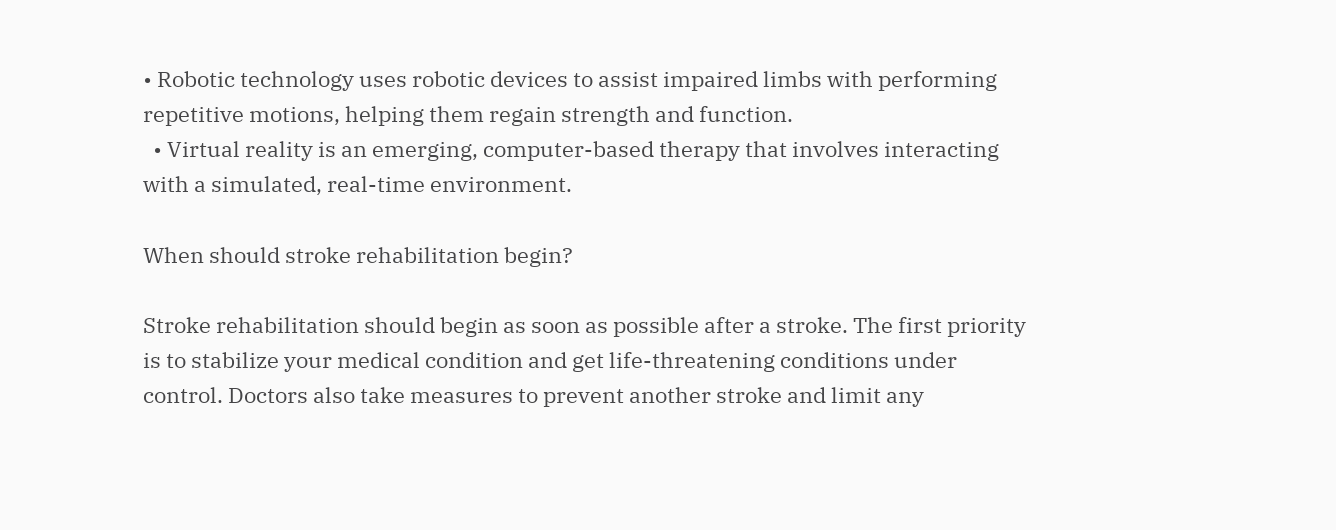• Robotic technology uses robotic devices to assist impaired limbs with performing repetitive motions, helping them regain strength and function.
  • Virtual reality is an emerging, computer-based therapy that involves interacting with a simulated, real-time environment.

When should stroke rehabilitation begin?

Stroke rehabilitation should begin as soon as possible after a stroke. The first priority is to stabilize your medical condition and get life-threatening conditions under control. Doctors also take measures to prevent another stroke and limit any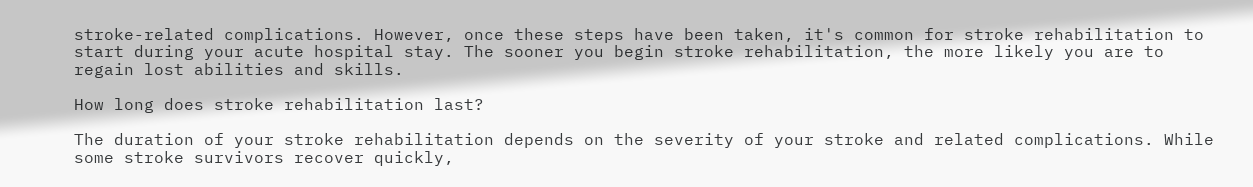stroke-related complications. However, once these steps have been taken, it's common for stroke rehabilitation to start during your acute hospital stay. The sooner you begin stroke rehabilitation, the more likely you are to regain lost abilities and skills.

How long does stroke rehabilitation last?

The duration of your stroke rehabilitation depends on the severity of your stroke and related complications. While some stroke survivors recover quickly,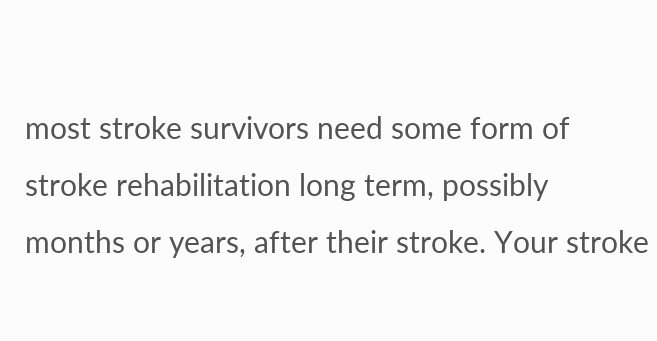most stroke survivors need some form of stroke rehabilitation long term, possibly months or years, after their stroke. Your stroke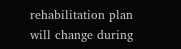rehabilitation plan will change during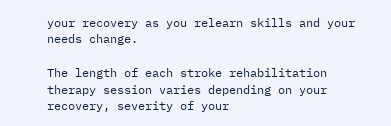your recovery as you relearn skills and your needs change.

The length of each stroke rehabilitation therapy session varies depending on your recovery, severity of your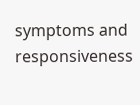symptoms and responsiveness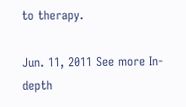to therapy.

Jun. 11, 2011 See more In-depth